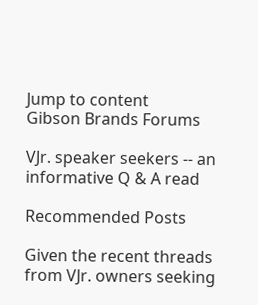Jump to content
Gibson Brands Forums

VJr. speaker seekers -- an informative Q & A read

Recommended Posts

Given the recent threads from VJr. owners seeking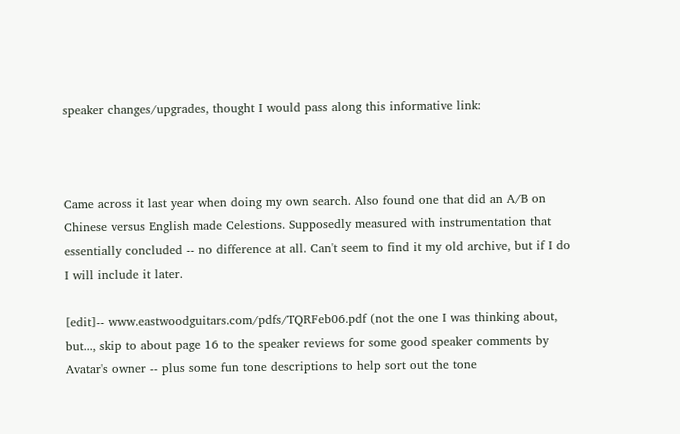speaker changes/upgrades, thought I would pass along this informative link:



Came across it last year when doing my own search. Also found one that did an A/B on Chinese versus English made Celestions. Supposedly measured with instrumentation that essentially concluded -- no difference at all. Can't seem to find it my old archive, but if I do I will include it later.

[edit]-- www.eastwoodguitars.com/pdfs/TQRFeb06.pdf (not the one I was thinking about, but..., skip to about page 16 to the speaker reviews for some good speaker comments by Avatar's owner -- plus some fun tone descriptions to help sort out the tone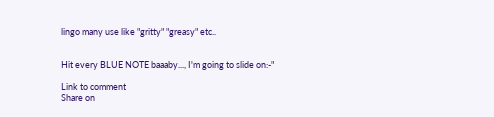lingo many use like "gritty" "greasy" etc..


Hit every BLUE NOTE baaaby..., I'm going to slide on:-"

Link to comment
Share on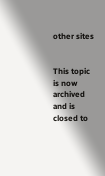other sites


This topic is now archived and is closed to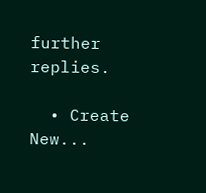further replies.

  • Create New...